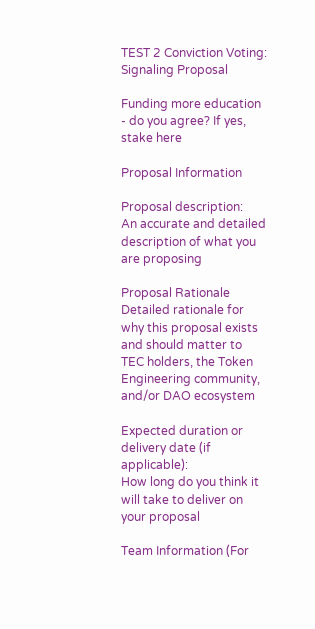TEST 2 Conviction Voting: Signaling Proposal

Funding more education - do you agree? If yes, stake here

Proposal Information

Proposal description:
An accurate and detailed description of what you are proposing

Proposal Rationale
Detailed rationale for why this proposal exists and should matter to TEC holders, the Token Engineering community, and/or DAO ecosystem

Expected duration or delivery date (if applicable):
How long do you think it will take to deliver on your proposal

Team Information (For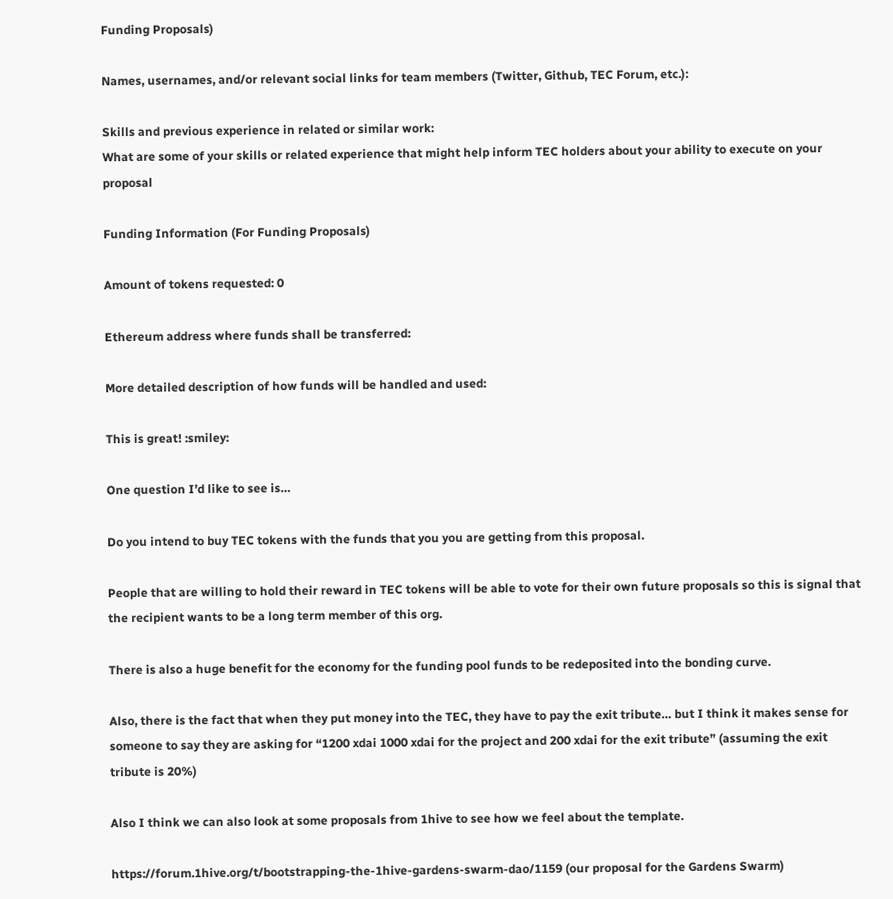Funding Proposals)

Names, usernames, and/or relevant social links for team members (Twitter, Github, TEC Forum, etc.):

Skills and previous experience in related or similar work:
What are some of your skills or related experience that might help inform TEC holders about your ability to execute on your proposal

Funding Information (For Funding Proposals)

Amount of tokens requested: 0

Ethereum address where funds shall be transferred:

More detailed description of how funds will be handled and used:

This is great! :smiley:

One question I’d like to see is…

Do you intend to buy TEC tokens with the funds that you you are getting from this proposal.

People that are willing to hold their reward in TEC tokens will be able to vote for their own future proposals so this is signal that the recipient wants to be a long term member of this org.

There is also a huge benefit for the economy for the funding pool funds to be redeposited into the bonding curve.

Also, there is the fact that when they put money into the TEC, they have to pay the exit tribute… but I think it makes sense for someone to say they are asking for “1200 xdai 1000 xdai for the project and 200 xdai for the exit tribute” (assuming the exit tribute is 20%)

Also I think we can also look at some proposals from 1hive to see how we feel about the template.

https://forum.1hive.org/t/bootstrapping-the-1hive-gardens-swarm-dao/1159 (our proposal for the Gardens Swarm)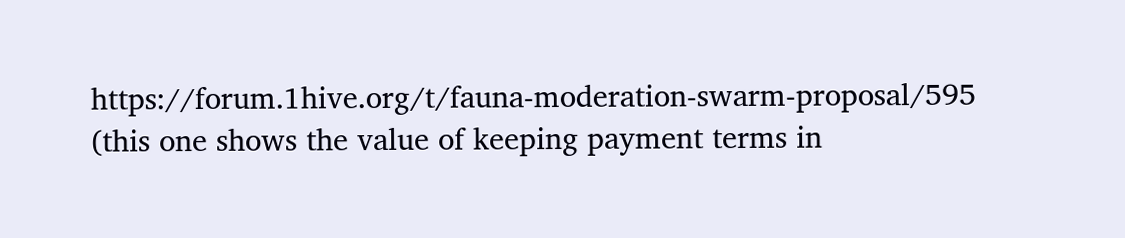https://forum.1hive.org/t/fauna-moderation-swarm-proposal/595 (this one shows the value of keeping payment terms in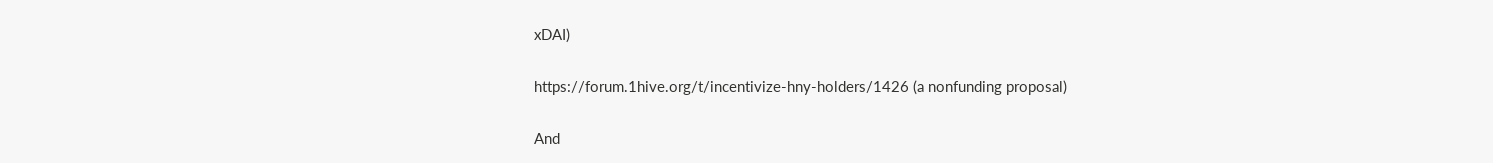xDAI)

https://forum.1hive.org/t/incentivize-hny-holders/1426 (a nonfunding proposal)

And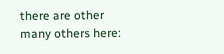there are other many others here: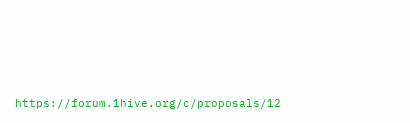https://forum.1hive.org/c/proposals/12